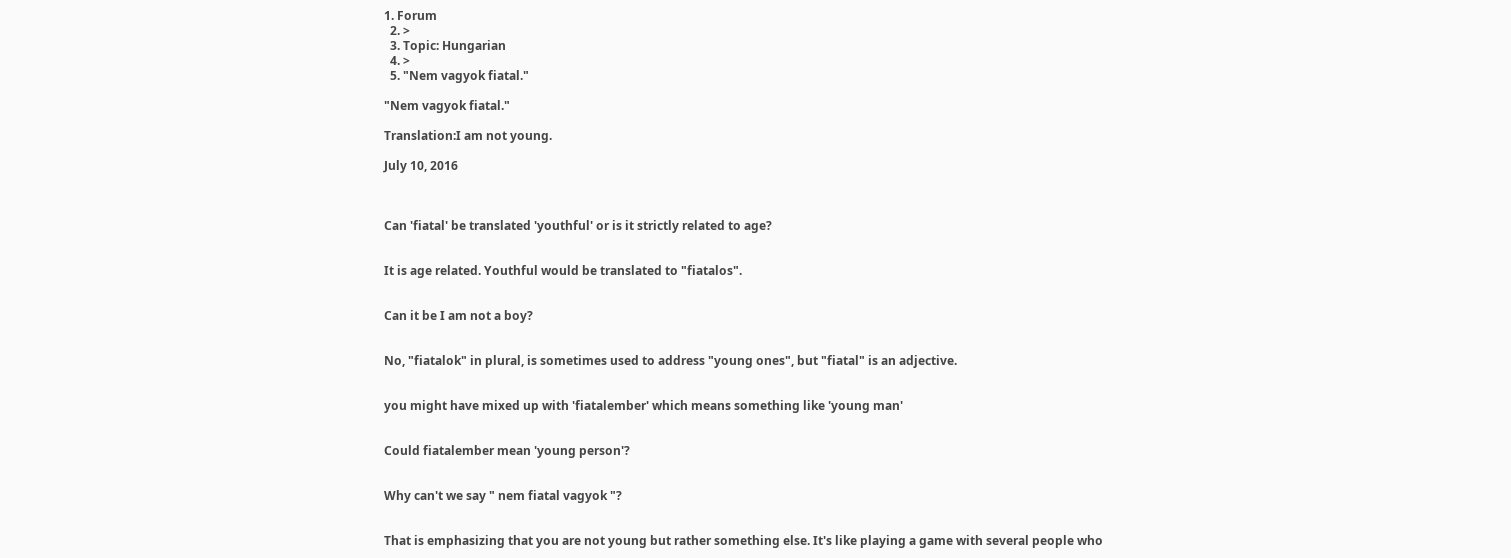1. Forum
  2. >
  3. Topic: Hungarian
  4. >
  5. "Nem vagyok fiatal."

"Nem vagyok fiatal."

Translation:I am not young.

July 10, 2016



Can 'fiatal' be translated 'youthful' or is it strictly related to age?


It is age related. Youthful would be translated to "fiatalos".


Can it be I am not a boy?


No, "fiatalok" in plural, is sometimes used to address "young ones", but "fiatal" is an adjective.


you might have mixed up with 'fiatalember' which means something like 'young man'


Could fiatalember mean 'young person'?


Why can't we say " nem fiatal vagyok "?


That is emphasizing that you are not young but rather something else. It's like playing a game with several people who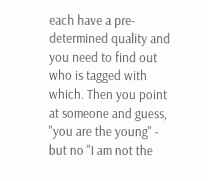each have a pre-determined quality and you need to find out who is tagged with which. Then you point at someone and guess, "you are the young" - but no "I am not the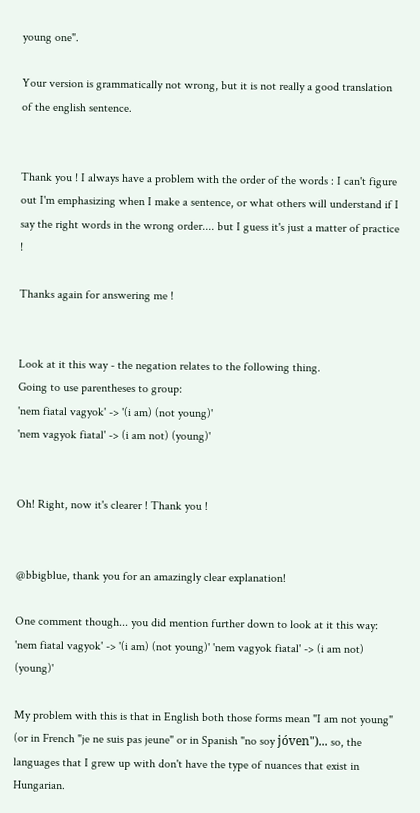young one".

Your version is grammatically not wrong, but it is not really a good translation of the english sentence.


Thank you ! I always have a problem with the order of the words : I can't figure out I'm emphasizing when I make a sentence, or what others will understand if I say the right words in the wrong order.... but I guess it's just a matter of practice !

Thanks again for answering me !


Look at it this way - the negation relates to the following thing.
Going to use parentheses to group:
'nem fiatal vagyok' -> '(i am) (not young)'
'nem vagyok fiatal' -> (i am not) (young)'


Oh! Right, now it's clearer ! Thank you !


@bbigblue, thank you for an amazingly clear explanation!

One comment though... you did mention further down to look at it this way: 'nem fiatal vagyok' -> '(i am) (not young)' 'nem vagyok fiatal' -> (i am not) (young)'

My problem with this is that in English both those forms mean "I am not young" (or in French "je ne suis pas jeune" or in Spanish "no soy jóven")... so, the languages that I grew up with don't have the type of nuances that exist in Hungarian.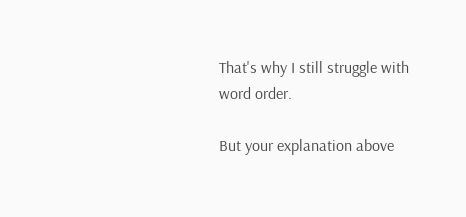That's why I still struggle with word order.

But your explanation above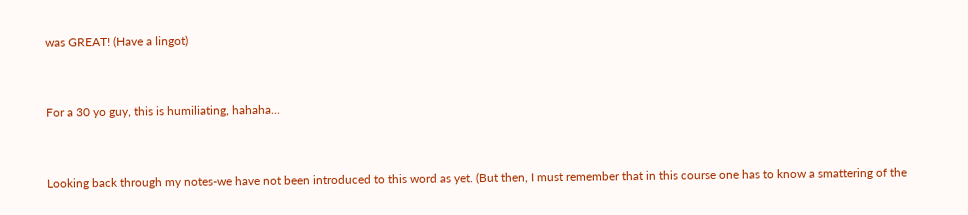was GREAT! (Have a lingot)


For a 30 yo guy, this is humiliating, hahaha...


Looking back through my notes-we have not been introduced to this word as yet. (But then, I must remember that in this course one has to know a smattering of the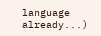language already...)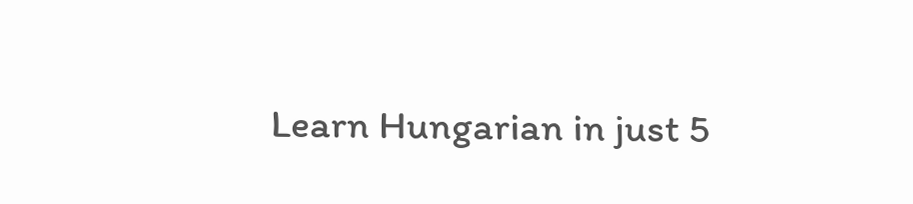Learn Hungarian in just 5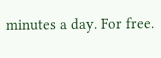minutes a day. For free.